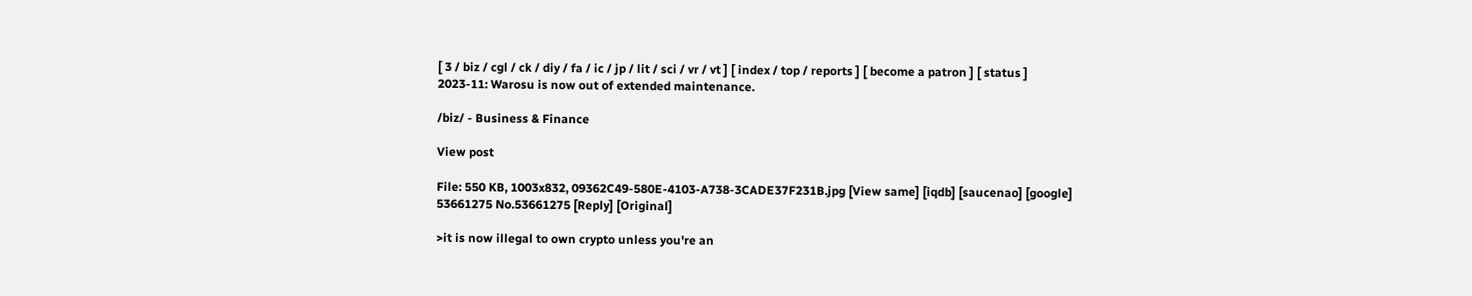[ 3 / biz / cgl / ck / diy / fa / ic / jp / lit / sci / vr / vt ] [ index / top / reports ] [ become a patron ] [ status ]
2023-11: Warosu is now out of extended maintenance.

/biz/ - Business & Finance

View post

File: 550 KB, 1003x832, 09362C49-580E-4103-A738-3CADE37F231B.jpg [View same] [iqdb] [saucenao] [google]
53661275 No.53661275 [Reply] [Original]

>it is now illegal to own crypto unless you're an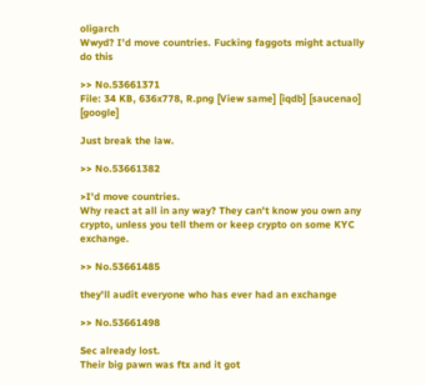oligarch
Wwyd? I'd move countries. Fucking faggots might actually do this

>> No.53661371
File: 34 KB, 636x778, R.png [View same] [iqdb] [saucenao] [google]

Just break the law.

>> No.53661382

>I'd move countries.
Why react at all in any way? They can't know you own any crypto, unless you tell them or keep crypto on some KYC exchange.

>> No.53661485

they'll audit everyone who has ever had an exchange

>> No.53661498

Sec already lost.
Their big pawn was ftx and it got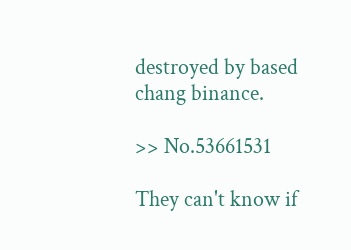destroyed by based chang binance.

>> No.53661531

They can't know if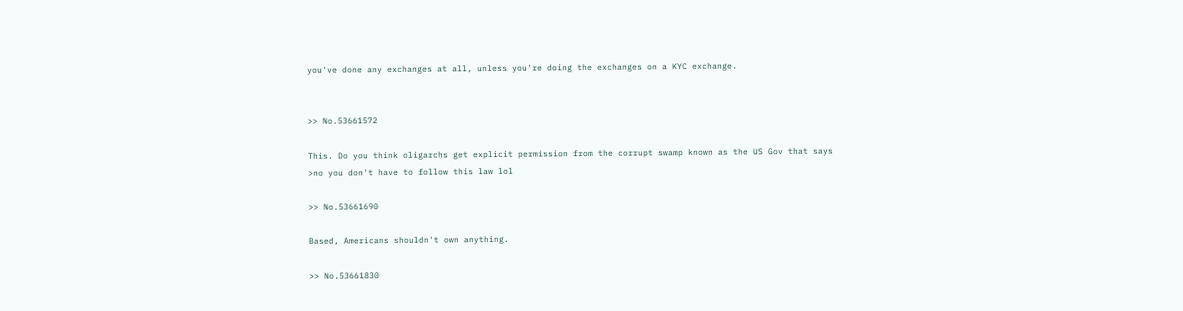you've done any exchanges at all, unless you're doing the exchanges on a KYC exchange.


>> No.53661572

This. Do you think oligarchs get explicit permission from the corrupt swamp known as the US Gov that says
>no you don't have to follow this law lol

>> No.53661690

Based, Americans shouldn't own anything.

>> No.53661830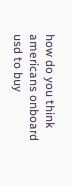how do you think americans onboard usd to buy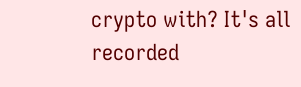crypto with? It's all recorded